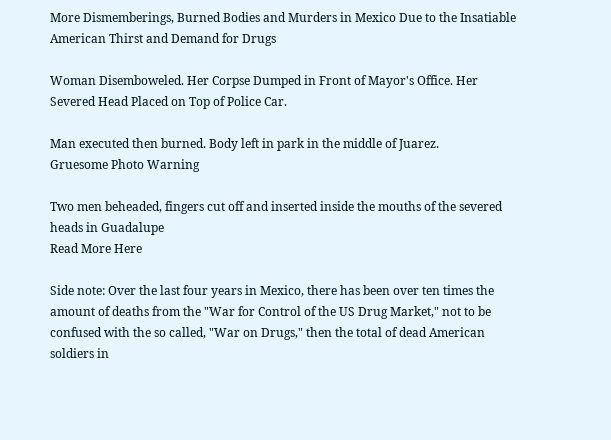More Dismemberings, Burned Bodies and Murders in Mexico Due to the Insatiable American Thirst and Demand for Drugs

Woman Disemboweled. Her Corpse Dumped in Front of Mayor's Office. Her Severed Head Placed on Top of Police Car.

Man executed then burned. Body left in park in the middle of Juarez.
Gruesome Photo Warning

Two men beheaded, fingers cut off and inserted inside the mouths of the severed heads in Guadalupe
Read More Here

Side note: Over the last four years in Mexico, there has been over ten times the amount of deaths from the "War for Control of the US Drug Market," not to be confused with the so called, "War on Drugs," then the total of dead American soldiers in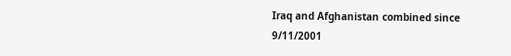Iraq and Afghanistan combined since 9/11/2001